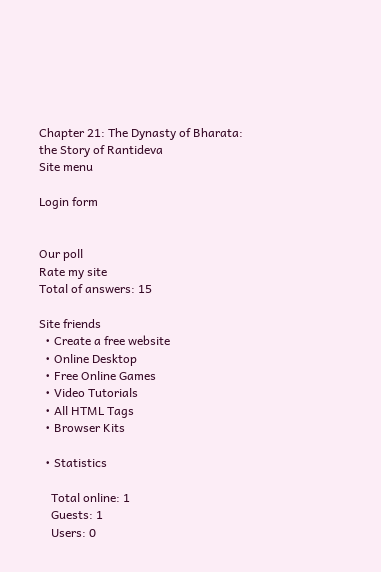Chapter 21: The Dynasty of Bharata: the Story of Rantideva
Site menu

Login form


Our poll
Rate my site
Total of answers: 15

Site friends
  • Create a free website
  • Online Desktop
  • Free Online Games
  • Video Tutorials
  • All HTML Tags
  • Browser Kits

  • Statistics

    Total online: 1
    Guests: 1
    Users: 0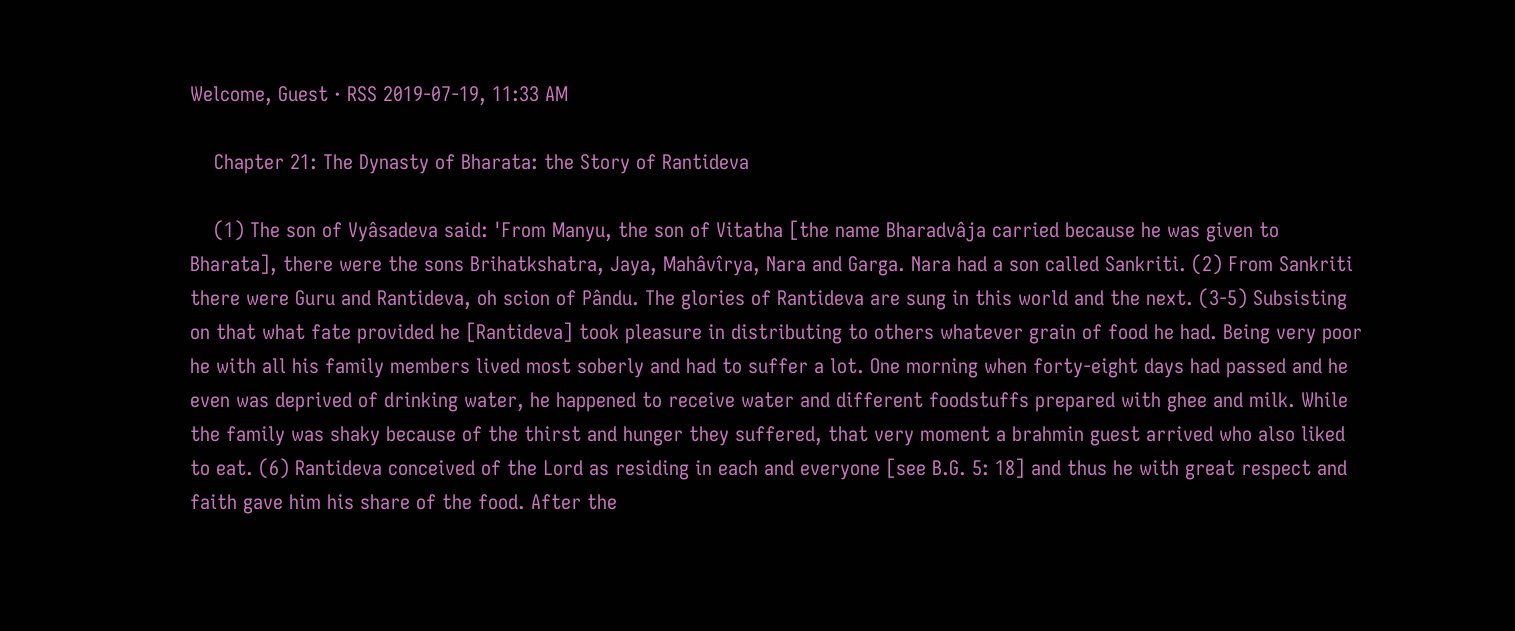Welcome, Guest · RSS 2019-07-19, 11:33 AM

    Chapter 21: The Dynasty of Bharata: the Story of Rantideva

    (1) The son of Vyâsadeva said: 'From Manyu, the son of Vitatha [the name Bharadvâja carried because he was given to Bharata], there were the sons Brihatkshatra, Jaya, Mahâvîrya, Nara and Garga. Nara had a son called Sankriti. (2) From Sankriti there were Guru and Rantideva, oh scion of Pându. The glories of Rantideva are sung in this world and the next. (3-5) Subsisting on that what fate provided he [Rantideva] took pleasure in distributing to others whatever grain of food he had. Being very poor he with all his family members lived most soberly and had to suffer a lot. One morning when forty-eight days had passed and he even was deprived of drinking water, he happened to receive water and different foodstuffs prepared with ghee and milk. While the family was shaky because of the thirst and hunger they suffered, that very moment a brahmin guest arrived who also liked to eat. (6) Rantideva conceived of the Lord as residing in each and everyone [see B.G. 5: 18] and thus he with great respect and faith gave him his share of the food. After the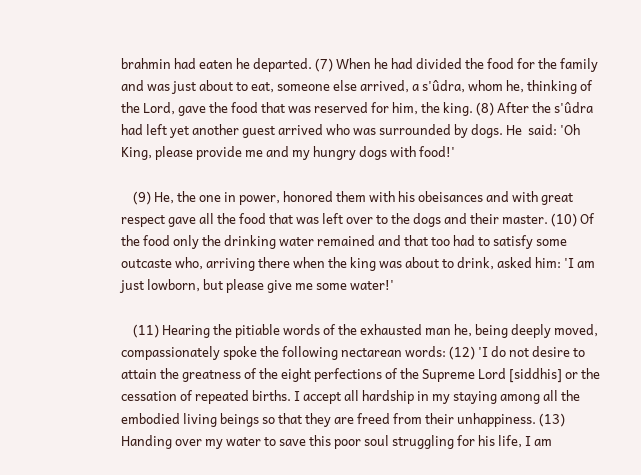brahmin had eaten he departed. (7) When he had divided the food for the family and was just about to eat, someone else arrived, a s'ûdra, whom he, thinking of the Lord, gave the food that was reserved for him, the king. (8) After the s'ûdra had left yet another guest arrived who was surrounded by dogs. He  said: 'Oh King, please provide me and my hungry dogs with food!'

    (9) He, the one in power, honored them with his obeisances and with great respect gave all the food that was left over to the dogs and their master. (10) Of the food only the drinking water remained and that too had to satisfy some outcaste who, arriving there when the king was about to drink, asked him: 'I am just lowborn, but please give me some water!'

    (11) Hearing the pitiable words of the exhausted man he, being deeply moved, compassionately spoke the following nectarean words: (12) 'I do not desire to attain the greatness of the eight perfections of the Supreme Lord [siddhis] or the cessation of repeated births. I accept all hardship in my staying among all the embodied living beings so that they are freed from their unhappiness. (13) Handing over my water to save this poor soul struggling for his life, I am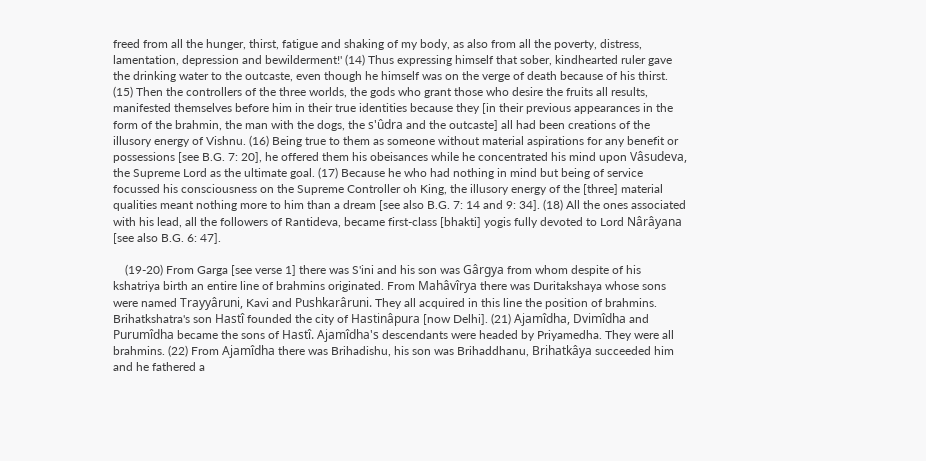freed from all the hunger, thirst, fatigue and shaking of my body, as also from all the poverty, distress, lamentation, depression and bewilderment!' (14) Thus expressing himself that sober, kindhearted ruler gave the drinking water to the outcaste, even though he himself was on the verge of death because of his thirst. (15) Then the controllers of the three worlds, the gods who grant those who desire the fruits all results, manifested themselves before him in their true identities because they [in their previous appearances in the form of the brahmin, the man with the dogs, the s'ûdra and the outcaste] all had been creations of the illusory energy of Vishnu. (16) Being true to them as someone without material aspirations for any benefit or possessions [see B.G. 7: 20], he offered them his obeisances while he concentrated his mind upon Vâsudeva, the Supreme Lord as the ultimate goal. (17) Because he who had nothing in mind but being of service focussed his consciousness on the Supreme Controller oh King, the illusory energy of the [three] material qualities meant nothing more to him than a dream [see also B.G. 7: 14 and 9: 34]. (18) All the ones associated with his lead, all the followers of Rantideva, became first-class [bhakti] yogis fully devoted to Lord Nârâyana [see also B.G. 6: 47].

    (19-20) From Garga [see verse 1] there was S'ini and his son was Gârgya from whom despite of his kshatriya birth an entire line of brahmins originated. From Mahâvîrya there was Duritakshaya whose sons were named Trayyâruni, Kavi and Pushkarâruni. They all acquired in this line the position of brahmins. Brihatkshatra's son Hastî founded the city of Hastinâpura [now Delhi]. (21) Ajamîdha, Dvimîdha and Purumîdha became the sons of Hastî. Ajamîdha's descendants were headed by Priyamedha. They were all brahmins. (22) From Ajamîdha there was Brihadishu, his son was Brihaddhanu, Brihatkâya succeeded him and he fathered a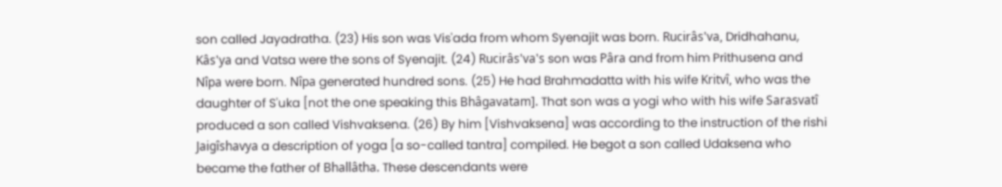son called Jayadratha. (23) His son was Vis'ada from whom Syenajit was born. Rucirâs'va, Dridhahanu, Kâs'ya and Vatsa were the sons of Syenajit. (24) Rucirâs'va's son was Pâra and from him Prithusena and Nîpa were born. Nîpa generated hundred sons. (25) He had Brahmadatta with his wife Kritvî, who was the daughter of S'uka [not the one speaking this Bhâgavatam]. That son was a yogi who with his wife Sarasvatî produced a son called Vishvaksena. (26) By him [Vishvaksena] was according to the instruction of the rishi Jaigîshavya a description of yoga [a so-called tantra] compiled. He begot a son called Udaksena who became the father of Bhallâtha. These descendants were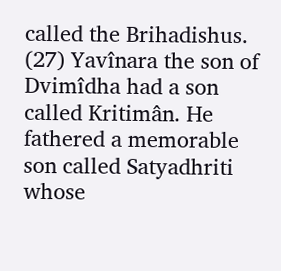called the Brihadishus. (27) Yavînara the son of Dvimîdha had a son called Kritimân. He fathered a memorable son called Satyadhriti whose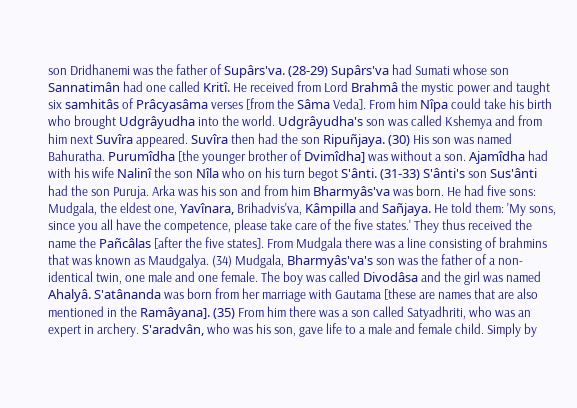son Dridhanemi was the father of Supârs'va. (28-29) Supârs'va had Sumati whose son Sannatimân had one called Kritî. He received from Lord Brahmâ the mystic power and taught six samhitâs of Prâcyasâma verses [from the Sâma Veda]. From him Nîpa could take his birth who brought Udgrâyudha into the world. Udgrâyudha's son was called Kshemya and from him next Suvîra appeared. Suvîra then had the son Ripuñjaya. (30) His son was named Bahuratha. Purumîdha [the younger brother of Dvimîdha] was without a son. Ajamîdha had with his wife Nalinî the son Nîla who on his turn begot S'ânti. (31-33) S'ânti's son Sus'ânti had the son Puruja. Arka was his son and from him Bharmyâs'va was born. He had five sons: Mudgala, the eldest one, Yavînara, Brihadvis'va, Kâmpilla and Sañjaya. He told them: 'My sons, since you all have the competence, please take care of the five states.' They thus received the name the Pañcâlas [after the five states]. From Mudgala there was a line consisting of brahmins that was known as Maudgalya. (34) Mudgala, Bharmyâs'va's son was the father of a non-identical twin, one male and one female. The boy was called Divodâsa and the girl was named Ahalyâ. S'atânanda was born from her marriage with Gautama [these are names that are also mentioned in the Ramâyana]. (35) From him there was a son called Satyadhriti, who was an expert in archery. S'aradvân, who was his son, gave life to a male and female child. Simply by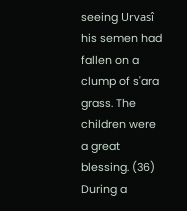seeing Urvasî his semen had fallen on a clump of s'ara grass. The children were a great blessing. (36) During a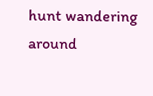hunt wandering around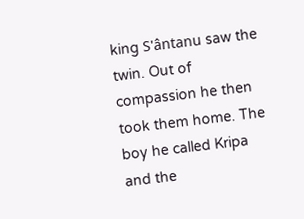king S'ântanu saw the twin. Out of compassion he then took them home. The boy he called Kripa and the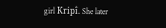girl Kripî. She later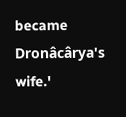became Dronâcârya's wife.'